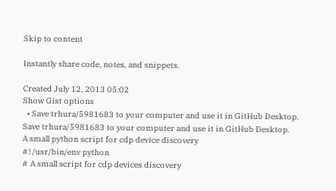Skip to content

Instantly share code, notes, and snippets.

Created July 12, 2013 05:02
Show Gist options
  • Save trhura/5981683 to your computer and use it in GitHub Desktop.
Save trhura/5981683 to your computer and use it in GitHub Desktop.
A small python script for cdp device discovery
#! /usr/bin/env python
# A small script for cdp devices discovery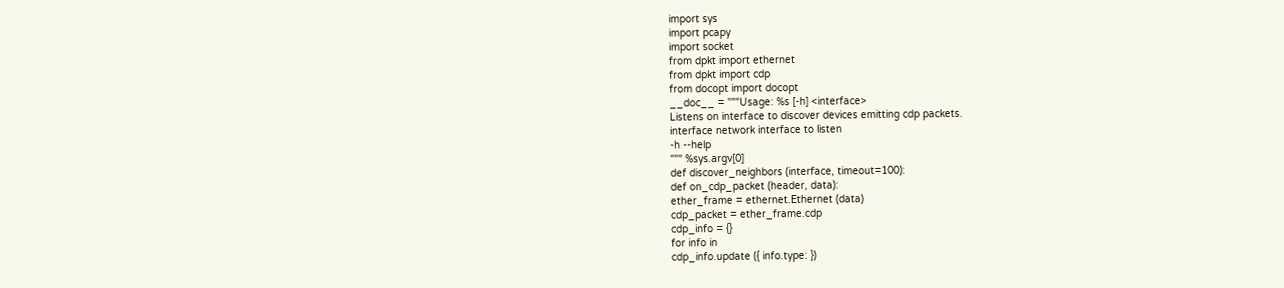import sys
import pcapy
import socket
from dpkt import ethernet
from dpkt import cdp
from docopt import docopt
__doc__ = """Usage: %s [-h] <interface>
Listens on interface to discover devices emitting cdp packets.
interface network interface to listen
-h --help
""" %sys.argv[0]
def discover_neighbors (interface, timeout=100):
def on_cdp_packet (header, data):
ether_frame = ethernet.Ethernet (data)
cdp_packet = ether_frame.cdp
cdp_info = {}
for info in
cdp_info.update ({ info.type: })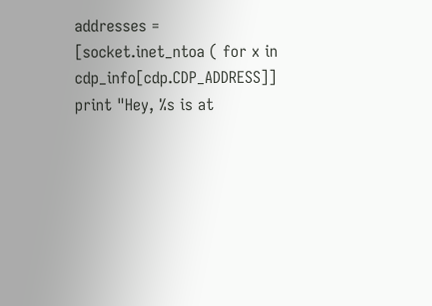addresses = [socket.inet_ntoa ( for x in cdp_info[cdp.CDP_ADDRESS]]
print "Hey, %s is at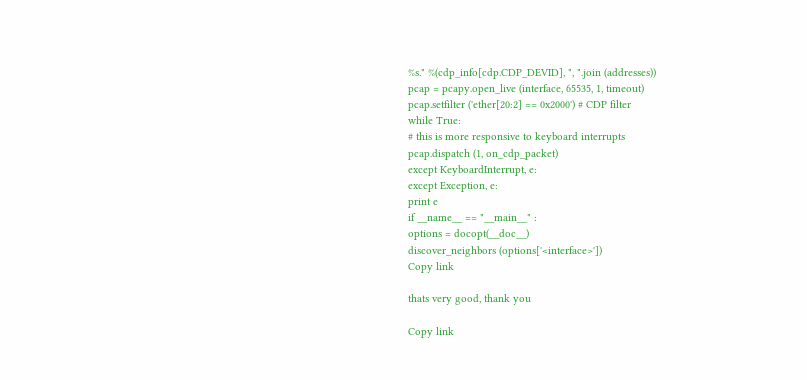%s." %(cdp_info[cdp.CDP_DEVID], ", ".join (addresses))
pcap = pcapy.open_live (interface, 65535, 1, timeout)
pcap.setfilter ('ether[20:2] == 0x2000') # CDP filter
while True:
# this is more responsive to keyboard interrupts
pcap.dispatch (1, on_cdp_packet)
except KeyboardInterrupt, e:
except Exception, e:
print e
if __name__ == "__main__" :
options = docopt(__doc__)
discover_neighbors (options['<interface>'])
Copy link

thats very good, thank you

Copy link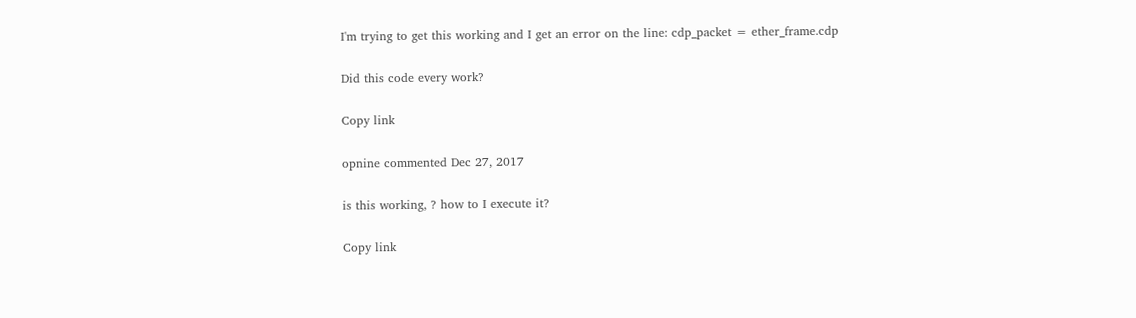I'm trying to get this working and I get an error on the line: cdp_packet = ether_frame.cdp

Did this code every work?

Copy link

opnine commented Dec 27, 2017

is this working, ? how to I execute it?

Copy link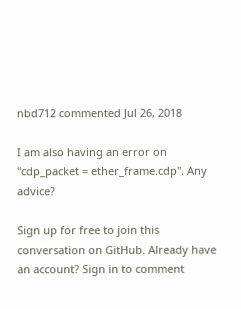nbd712 commented Jul 26, 2018

I am also having an error on "cdp_packet = ether_frame.cdp". Any advice?

Sign up for free to join this conversation on GitHub. Already have an account? Sign in to comment